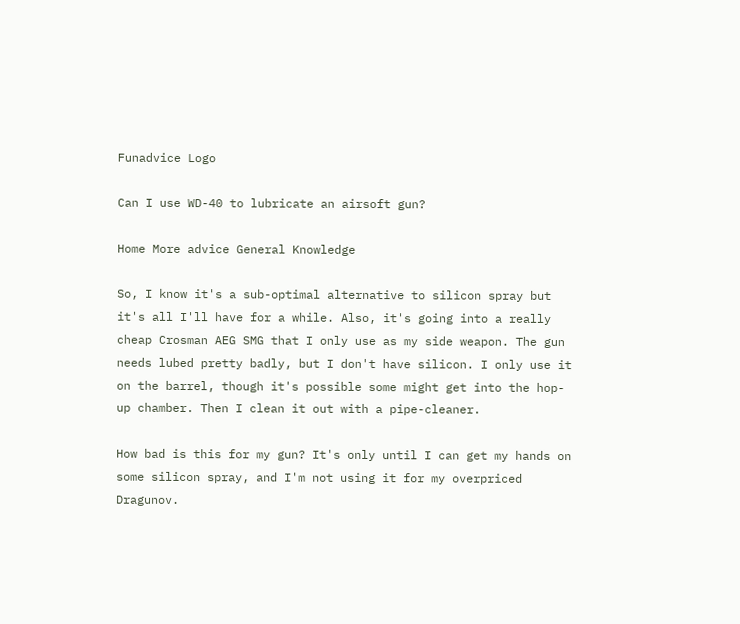Funadvice Logo

Can I use WD-40 to lubricate an airsoft gun?

Home More advice General Knowledge

So, I know it's a sub-optimal alternative to silicon spray but it's all I'll have for a while. Also, it's going into a really cheap Crosman AEG SMG that I only use as my side weapon. The gun needs lubed pretty badly, but I don't have silicon. I only use it on the barrel, though it's possible some might get into the hop-up chamber. Then I clean it out with a pipe-cleaner.

How bad is this for my gun? It's only until I can get my hands on some silicon spray, and I'm not using it for my overpriced Dragunov.